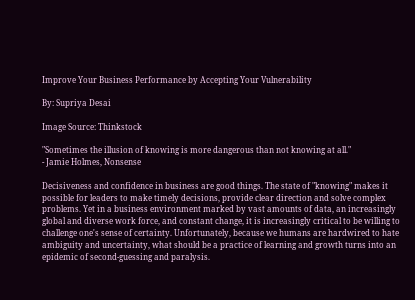Improve Your Business Performance by Accepting Your Vulnerability

By: Supriya Desai

Image Source: Thinkstock

"Sometimes the illusion of knowing is more dangerous than not knowing at all."
- Jamie Holmes, Nonsense

Decisiveness and confidence in business are good things. The state of "knowing" makes it possible for leaders to make timely decisions, provide clear direction and solve complex problems. Yet in a business environment marked by vast amounts of data, an increasingly global and diverse work force, and constant change, it is increasingly critical to be willing to challenge one's sense of certainty. Unfortunately, because we humans are hardwired to hate ambiguity and uncertainty, what should be a practice of learning and growth turns into an epidemic of second-guessing and paralysis.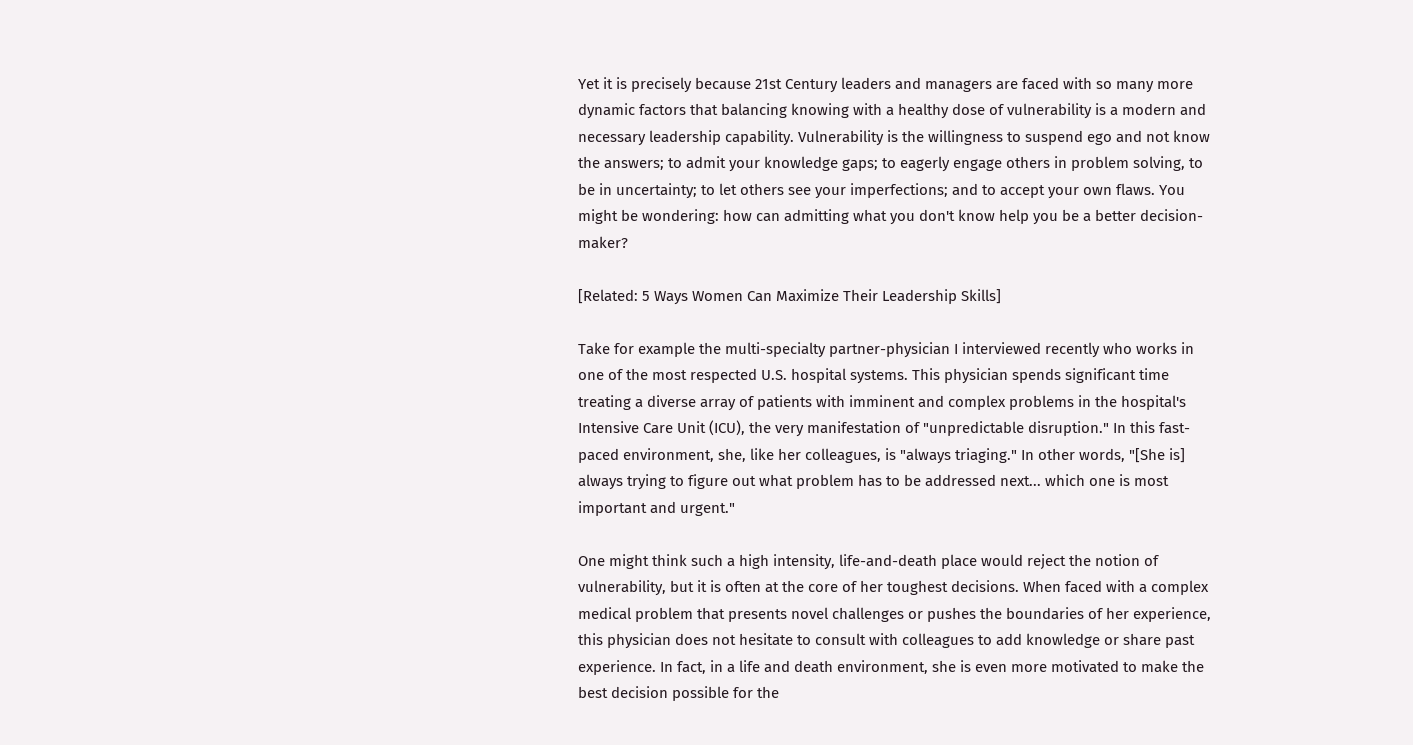Yet it is precisely because 21st Century leaders and managers are faced with so many more dynamic factors that balancing knowing with a healthy dose of vulnerability is a modern and necessary leadership capability. Vulnerability is the willingness to suspend ego and not know the answers; to admit your knowledge gaps; to eagerly engage others in problem solving, to be in uncertainty; to let others see your imperfections; and to accept your own flaws. You might be wondering: how can admitting what you don't know help you be a better decision-maker?

[Related: 5 Ways Women Can Maximize Their Leadership Skills]

Take for example the multi-specialty partner-physician I interviewed recently who works in one of the most respected U.S. hospital systems. This physician spends significant time treating a diverse array of patients with imminent and complex problems in the hospital's Intensive Care Unit (ICU), the very manifestation of "unpredictable disruption." In this fast-paced environment, she, like her colleagues, is "always triaging." In other words, "[She is] always trying to figure out what problem has to be addressed next... which one is most important and urgent."

One might think such a high intensity, life-and-death place would reject the notion of vulnerability, but it is often at the core of her toughest decisions. When faced with a complex medical problem that presents novel challenges or pushes the boundaries of her experience, this physician does not hesitate to consult with colleagues to add knowledge or share past experience. In fact, in a life and death environment, she is even more motivated to make the best decision possible for the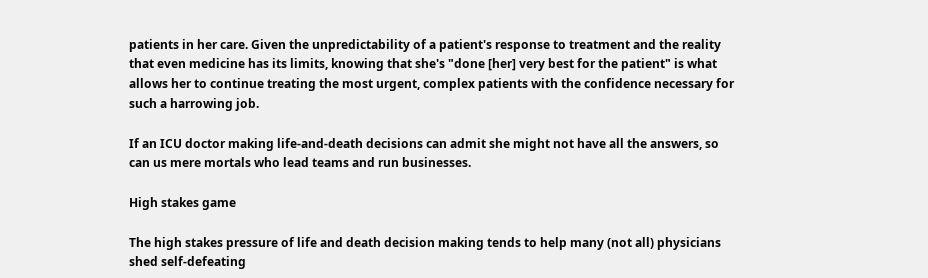patients in her care. Given the unpredictability of a patient's response to treatment and the reality that even medicine has its limits, knowing that she's "done [her] very best for the patient" is what allows her to continue treating the most urgent, complex patients with the confidence necessary for such a harrowing job.

If an ICU doctor making life-and-death decisions can admit she might not have all the answers, so can us mere mortals who lead teams and run businesses.

High stakes game

The high stakes pressure of life and death decision making tends to help many (not all) physicians shed self-defeating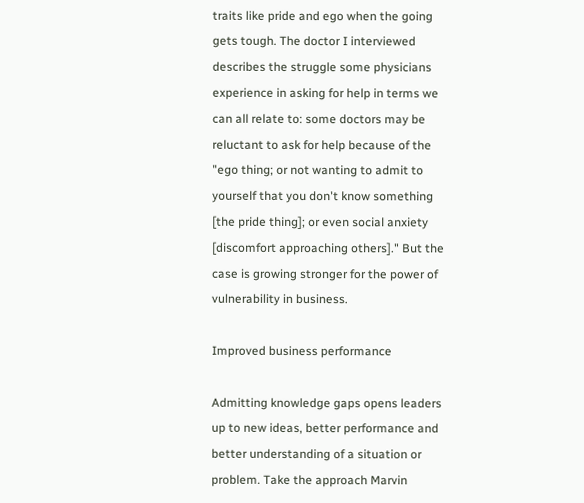traits like pride and ego when the going gets tough. The doctor I interviewed describes the struggle some physicians experience in asking for help in terms we can all relate to: some doctors may be reluctant to ask for help because of the "ego thing; or not wanting to admit to yourself that you don't know something [the pride thing]; or even social anxiety [discomfort approaching others]." But the case is growing stronger for the power of vulnerability in business.

Improved business performance

Admitting knowledge gaps opens leaders up to new ideas, better performance and better understanding of a situation or problem. Take the approach Marvin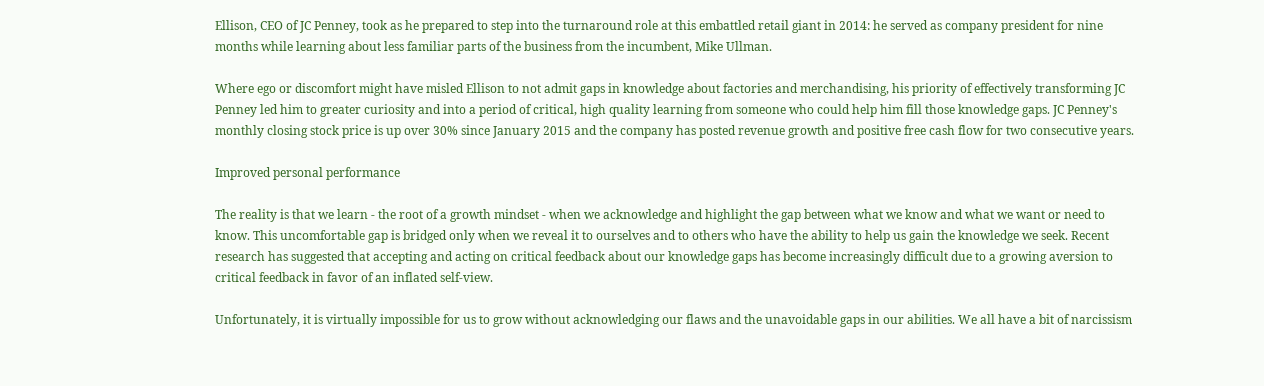Ellison, CEO of JC Penney, took as he prepared to step into the turnaround role at this embattled retail giant in 2014: he served as company president for nine months while learning about less familiar parts of the business from the incumbent, Mike Ullman.

Where ego or discomfort might have misled Ellison to not admit gaps in knowledge about factories and merchandising, his priority of effectively transforming JC Penney led him to greater curiosity and into a period of critical, high quality learning from someone who could help him fill those knowledge gaps. JC Penney's monthly closing stock price is up over 30% since January 2015 and the company has posted revenue growth and positive free cash flow for two consecutive years.

Improved personal performance

The reality is that we learn - the root of a growth mindset - when we acknowledge and highlight the gap between what we know and what we want or need to know. This uncomfortable gap is bridged only when we reveal it to ourselves and to others who have the ability to help us gain the knowledge we seek. Recent research has suggested that accepting and acting on critical feedback about our knowledge gaps has become increasingly difficult due to a growing aversion to critical feedback in favor of an inflated self-view.

Unfortunately, it is virtually impossible for us to grow without acknowledging our flaws and the unavoidable gaps in our abilities. We all have a bit of narcissism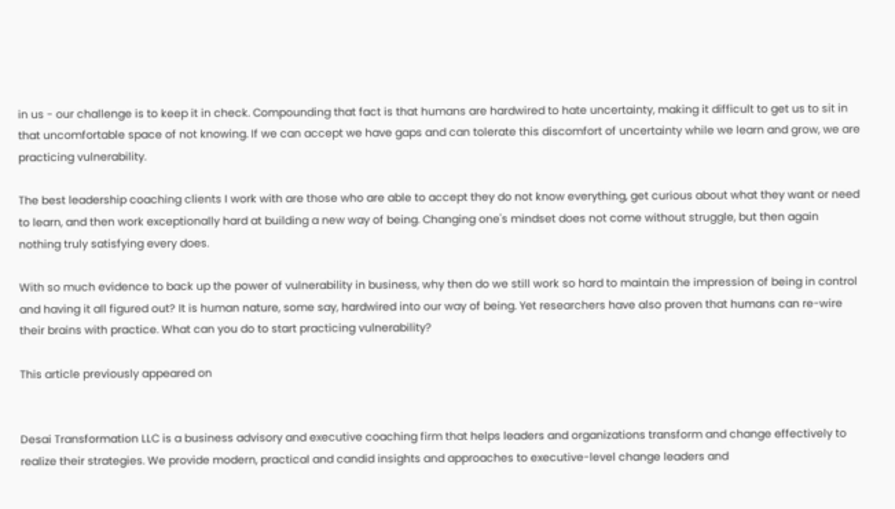in us - our challenge is to keep it in check. Compounding that fact is that humans are hardwired to hate uncertainty, making it difficult to get us to sit in that uncomfortable space of not knowing. If we can accept we have gaps and can tolerate this discomfort of uncertainty while we learn and grow, we are practicing vulnerability.

The best leadership coaching clients I work with are those who are able to accept they do not know everything, get curious about what they want or need to learn, and then work exceptionally hard at building a new way of being. Changing one's mindset does not come without struggle, but then again nothing truly satisfying every does.

With so much evidence to back up the power of vulnerability in business, why then do we still work so hard to maintain the impression of being in control and having it all figured out? It is human nature, some say, hardwired into our way of being. Yet researchers have also proven that humans can re-wire their brains with practice. What can you do to start practicing vulnerability?

This article previously appeared on


Desai Transformation LLC is a business advisory and executive coaching firm that helps leaders and organizations transform and change effectively to realize their strategies. We provide modern, practical and candid insights and approaches to executive-level change leaders and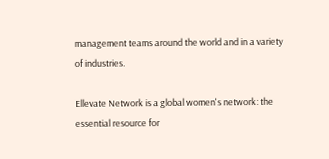management teams around the world and in a variety of industries.

Ellevate Network is a global women's network: the essential resource for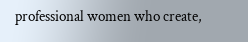professional women who create,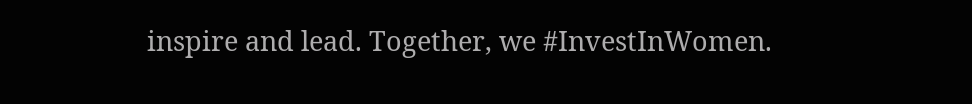inspire and lead. Together, we #InvestInWomen.